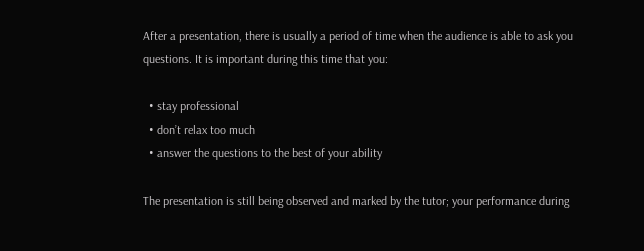After a presentation, there is usually a period of time when the audience is able to ask you questions. It is important during this time that you:

  • stay professional
  • don’t relax too much
  • answer the questions to the best of your ability

The presentation is still being observed and marked by the tutor; your performance during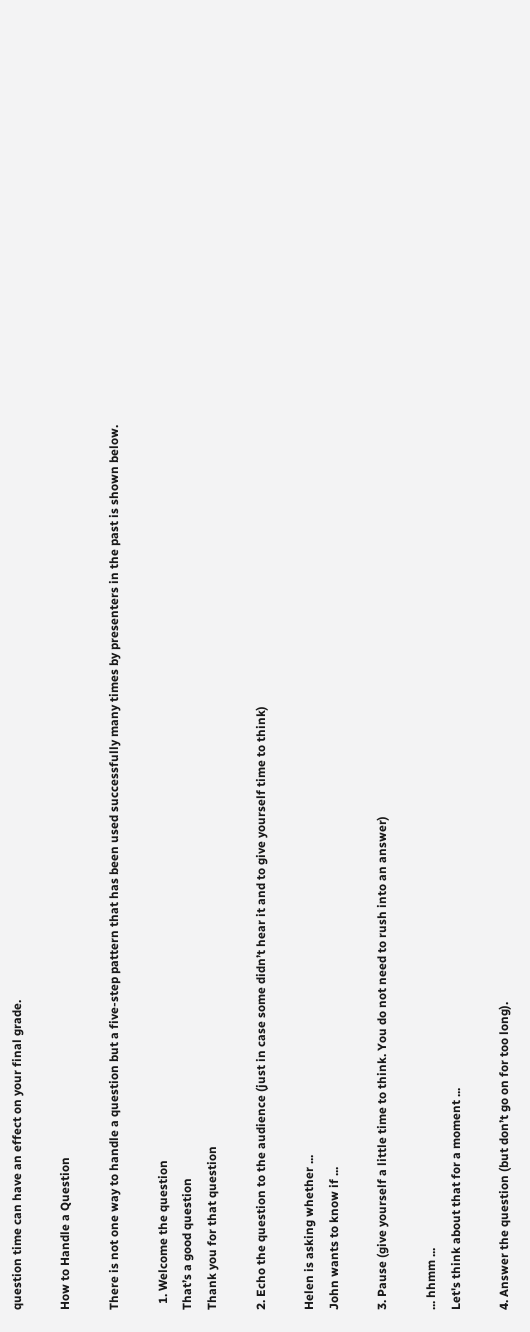question time can have an effect on your final grade.

How to Handle a Question

There is not one way to handle a question but a five-step pattern that has been used successfully many times by presenters in the past is shown below.

  1. Welcome the question
That’s a good question
Thank you for that question

2. Echo the question to the audience (just in case some didn’t hear it and to give yourself time to think)

Helen is asking whether ...
John wants to know if ...

3. Pause (give yourself a little time to think. You do not need to rush into an answer)

... hhmm ...
Let's think about that for a moment ...

4. Answer the question (but don’t go on for too long).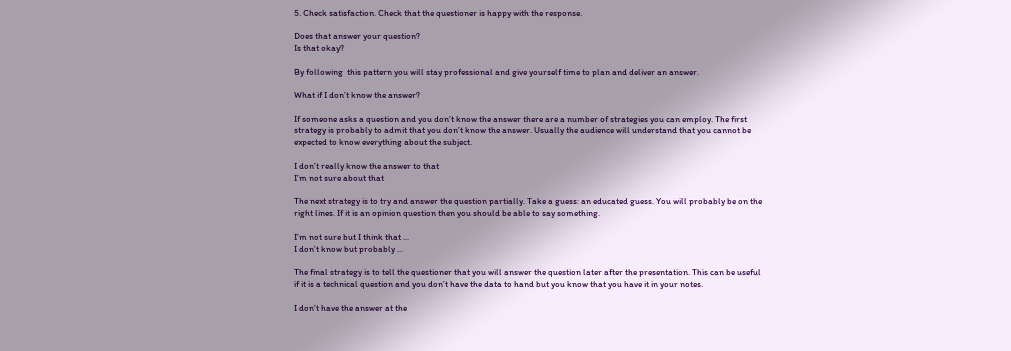5. Check satisfaction. Check that the questioner is happy with the response.

Does that answer your question?
Is that okay?

By following  this pattern you will stay professional and give yourself time to plan and deliver an answer.

What if I don’t know the answer?

If someone asks a question and you don’t know the answer there are a number of strategies you can employ. The first strategy is probably to admit that you don’t know the answer. Usually the audience will understand that you cannot be expected to know everything about the subject.

I don’t really know the answer to that
I’m not sure about that

The next strategy is to try and answer the question partially. Take a guess: an educated guess. You will probably be on the right lines. If it is an opinion question then you should be able to say something.

I’m not sure but I think that ...
I don’t know but probably ...

The final strategy is to tell the questioner that you will answer the question later after the presentation. This can be useful if it is a technical question and you don’t have the data to hand but you know that you have it in your notes.

I don’t have the answer at the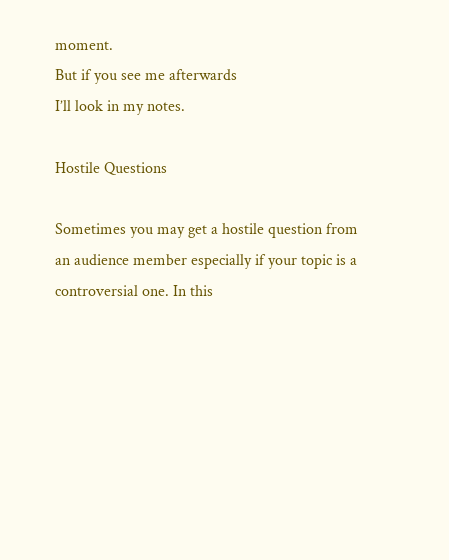moment.
But if you see me afterwards
I’ll look in my notes.

Hostile Questions

Sometimes you may get a hostile question from an audience member especially if your topic is a controversial one. In this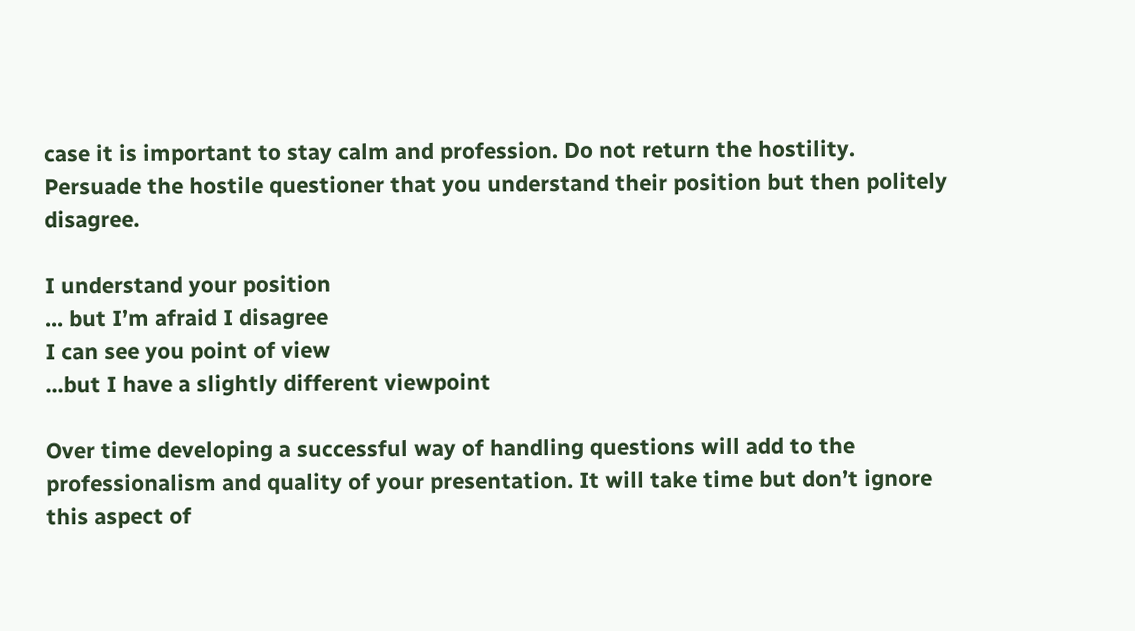case it is important to stay calm and profession. Do not return the hostility. Persuade the hostile questioner that you understand their position but then politely disagree.

I understand your position
... but I’m afraid I disagree
I can see you point of view
...but I have a slightly different viewpoint

Over time developing a successful way of handling questions will add to the professionalism and quality of your presentation. It will take time but don’t ignore this aspect of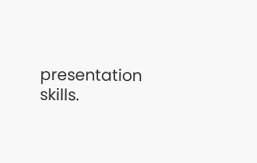presentation skills.